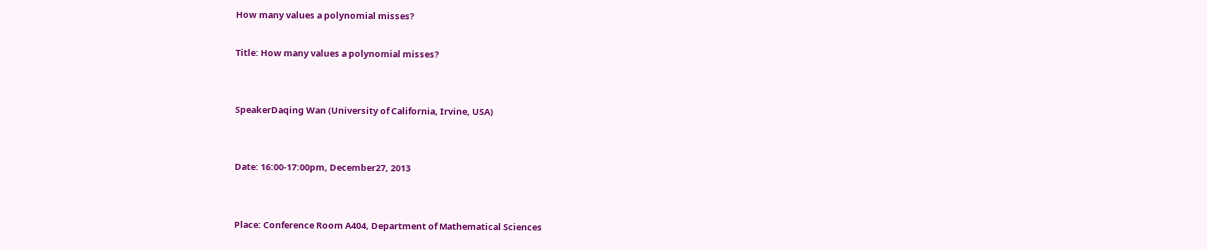How many values a polynomial misses?

Title: How many values a polynomial misses?


SpeakerDaqing Wan (University of California, Irvine, USA)


Date: 16:00-17:00pm, December27, 2013


Place: Conference Room A404, Department of Mathematical Sciences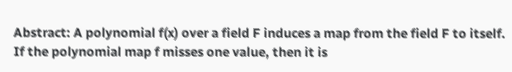Abstract: A polynomial f(x) over a field F induces a map from the field F to itself. If the polynomial map f misses one value, then it is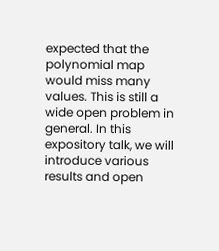expected that the polynomial map would miss many values. This is still a wide open problem in general. In this expository talk, we will introduce various results and open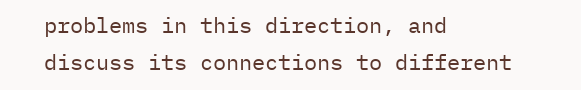problems in this direction, and discuss its connections to different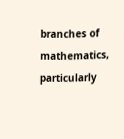branches of mathematics, particularly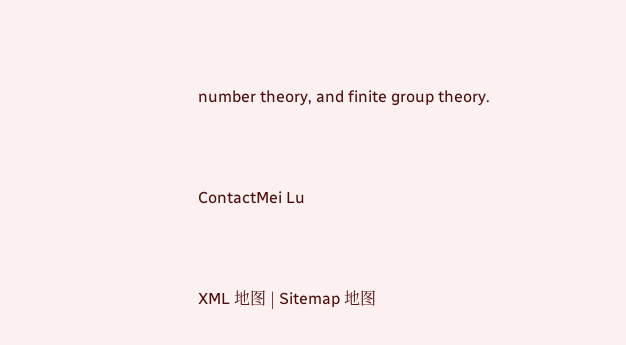number theory, and finite group theory.


ContactMei Lu


XML 地图 | Sitemap 地图